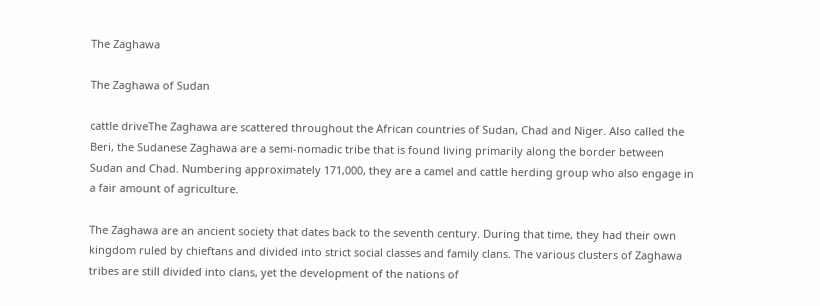The Zaghawa

The Zaghawa of Sudan

cattle driveThe Zaghawa are scattered throughout the African countries of Sudan, Chad and Niger. Also called the Beri, the Sudanese Zaghawa are a semi-nomadic tribe that is found living primarily along the border between Sudan and Chad. Numbering approximately 171,000, they are a camel and cattle herding group who also engage in a fair amount of agriculture.

The Zaghawa are an ancient society that dates back to the seventh century. During that time, they had their own kingdom ruled by chieftans and divided into strict social classes and family clans. The various clusters of Zaghawa tribes are still divided into clans, yet the development of the nations of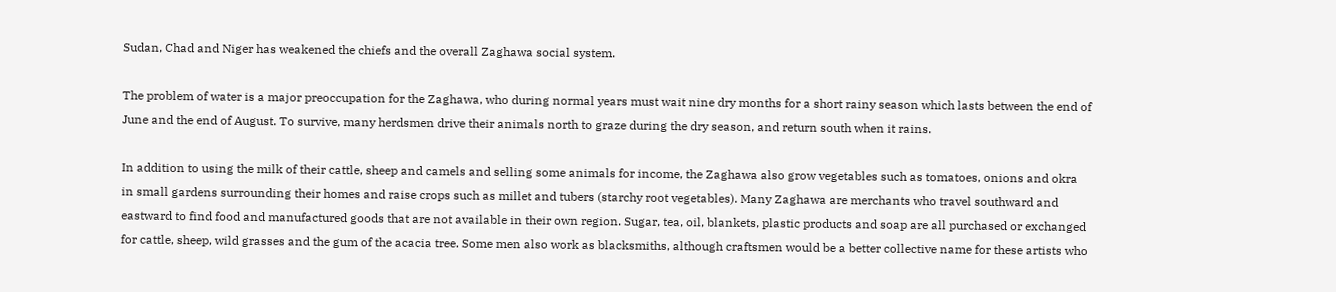Sudan, Chad and Niger has weakened the chiefs and the overall Zaghawa social system.

The problem of water is a major preoccupation for the Zaghawa, who during normal years must wait nine dry months for a short rainy season which lasts between the end of June and the end of August. To survive, many herdsmen drive their animals north to graze during the dry season, and return south when it rains.

In addition to using the milk of their cattle, sheep and camels and selling some animals for income, the Zaghawa also grow vegetables such as tomatoes, onions and okra in small gardens surrounding their homes and raise crops such as millet and tubers (starchy root vegetables). Many Zaghawa are merchants who travel southward and eastward to find food and manufactured goods that are not available in their own region. Sugar, tea, oil, blankets, plastic products and soap are all purchased or exchanged for cattle, sheep, wild grasses and the gum of the acacia tree. Some men also work as blacksmiths, although craftsmen would be a better collective name for these artists who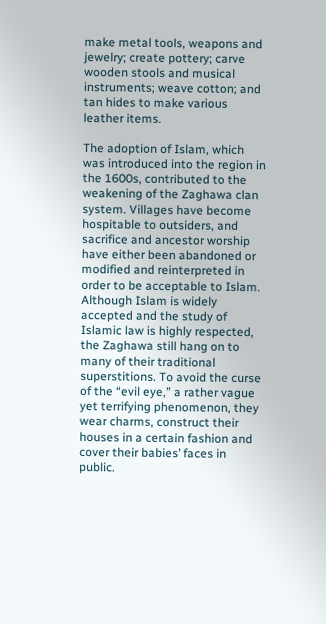make metal tools, weapons and jewelry; create pottery; carve wooden stools and musical instruments; weave cotton; and tan hides to make various leather items.

The adoption of Islam, which was introduced into the region in the 1600s, contributed to the weakening of the Zaghawa clan system. Villages have become hospitable to outsiders, and sacrifice and ancestor worship have either been abandoned or modified and reinterpreted in order to be acceptable to Islam. Although Islam is widely accepted and the study of Islamic law is highly respected, the Zaghawa still hang on to many of their traditional superstitions. To avoid the curse of the “evil eye,” a rather vague yet terrifying phenomenon, they wear charms, construct their houses in a certain fashion and cover their babies’ faces in public.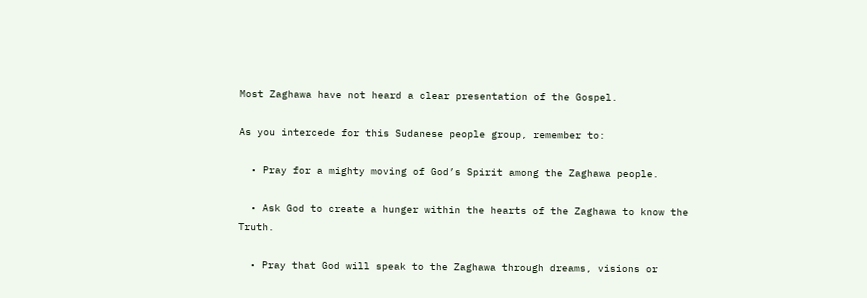Most Zaghawa have not heard a clear presentation of the Gospel.

As you intercede for this Sudanese people group, remember to:

  • Pray for a mighty moving of God’s Spirit among the Zaghawa people.

  • Ask God to create a hunger within the hearts of the Zaghawa to know the Truth.

  • Pray that God will speak to the Zaghawa through dreams, visions or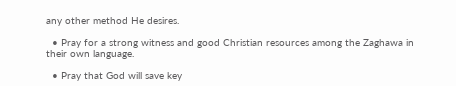any other method He desires.

  • Pray for a strong witness and good Christian resources among the Zaghawa in their own language.

  • Pray that God will save key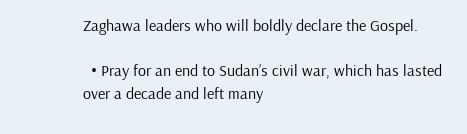Zaghawa leaders who will boldly declare the Gospel.

  • Pray for an end to Sudan’s civil war, which has lasted over a decade and left many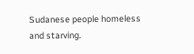Sudanese people homeless and starving.